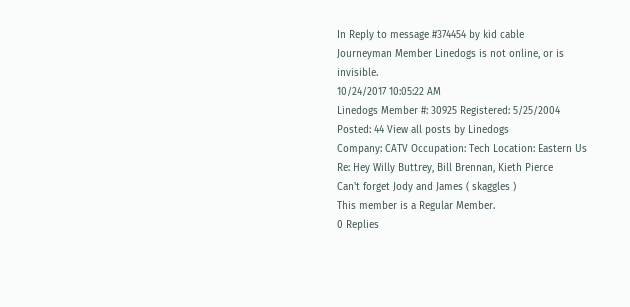In Reply to message #374454 by kid cable
Journeyman Member Linedogs is not online, or is invisible.
10/24/2017 10:05:22 AM
Linedogs Member #: 30925 Registered: 5/25/2004
Posted: 44 View all posts by Linedogs
Company: CATV Occupation: Tech Location: Eastern Us
Re: Hey Willy Buttrey, Bill Brennan, Kieth Pierce
Can't forget Jody and James ( skaggles )
This member is a Regular Member.
0 Replies